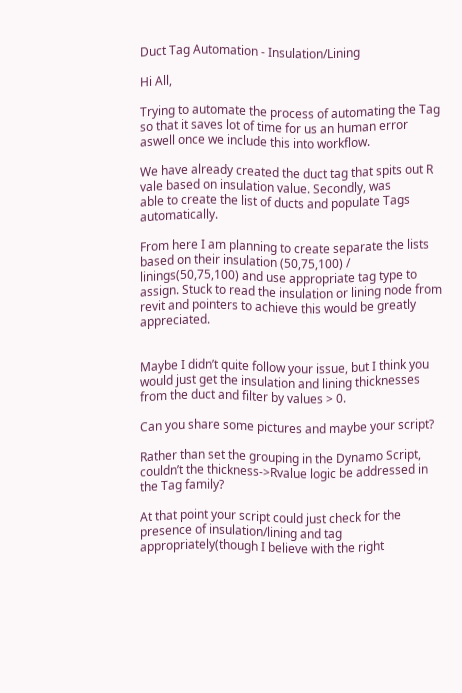Duct Tag Automation - Insulation/Lining

Hi All,

Trying to automate the process of automating the Tag so that it saves lot of time for us an human error aswell once we include this into workflow.

We have already created the duct tag that spits out R vale based on insulation value. Secondly, was
able to create the list of ducts and populate Tags automatically.

From here I am planning to create separate the lists based on their insulation (50,75,100) / linings(50,75,100) and use appropriate tag type to assign. Stuck to read the insulation or lining node from revit and pointers to achieve this would be greatly appreciated.


Maybe I didn’t quite follow your issue, but I think you would just get the insulation and lining thicknesses from the duct and filter by values > 0.

Can you share some pictures and maybe your script?

Rather than set the grouping in the Dynamo Script, couldn’t the thickness->Rvalue logic be addressed in the Tag family?

At that point your script could just check for the presence of insulation/lining and tag appropriately(though I believe with the right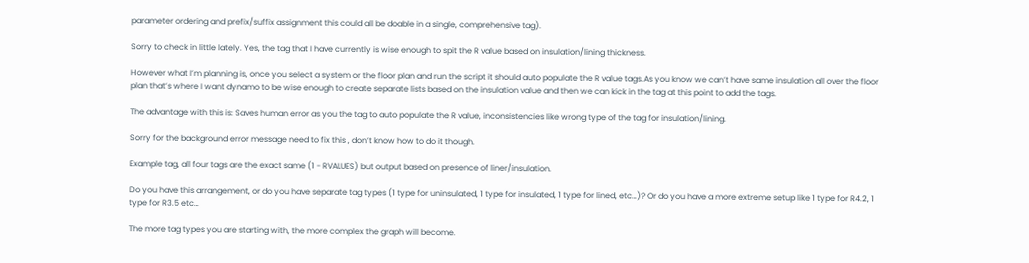parameter ordering and prefix/suffix assignment this could all be doable in a single, comprehensive tag).

Sorry to check in little lately. Yes, the tag that I have currently is wise enough to spit the R value based on insulation/lining thickness.

However what I’m planning is, once you select a system or the floor plan and run the script it should auto populate the R value tags.As you know we can’t have same insulation all over the floor plan that’s where I want dynamo to be wise enough to create separate lists based on the insulation value and then we can kick in the tag at this point to add the tags.

The advantage with this is: Saves human error as you the tag to auto populate the R value, inconsistencies like wrong type of the tag for insulation/lining.

Sorry for the background error message need to fix this , don’t know how to do it though.

Example tag, all four tags are the exact same (1 - RVALUES) but output based on presence of liner/insulation.

Do you have this arrangement, or do you have separate tag types (1 type for uninsulated, 1 type for insulated, 1 type for lined, etc…)? Or do you have a more extreme setup like 1 type for R4.2, 1 type for R3.5 etc…

The more tag types you are starting with, the more complex the graph will become.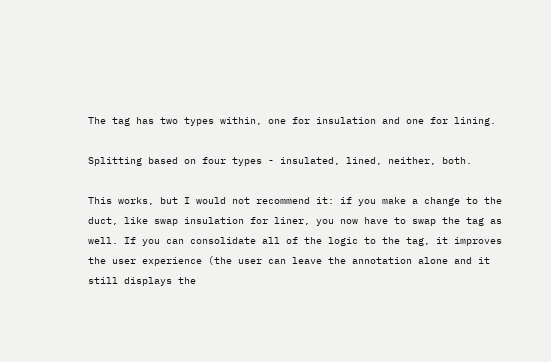The tag has two types within, one for insulation and one for lining.

Splitting based on four types - insulated, lined, neither, both.

This works, but I would not recommend it: if you make a change to the duct, like swap insulation for liner, you now have to swap the tag as well. If you can consolidate all of the logic to the tag, it improves the user experience (the user can leave the annotation alone and it still displays the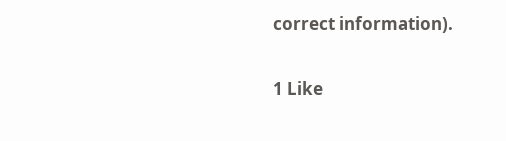correct information).

1 Like